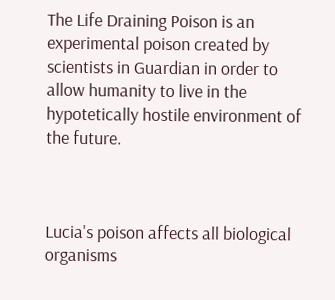The Life Draining Poison is an experimental poison created by scientists in Guardian in order to allow humanity to live in the hypotetically hostile environment of the future.



Lucia's poison affects all biological organisms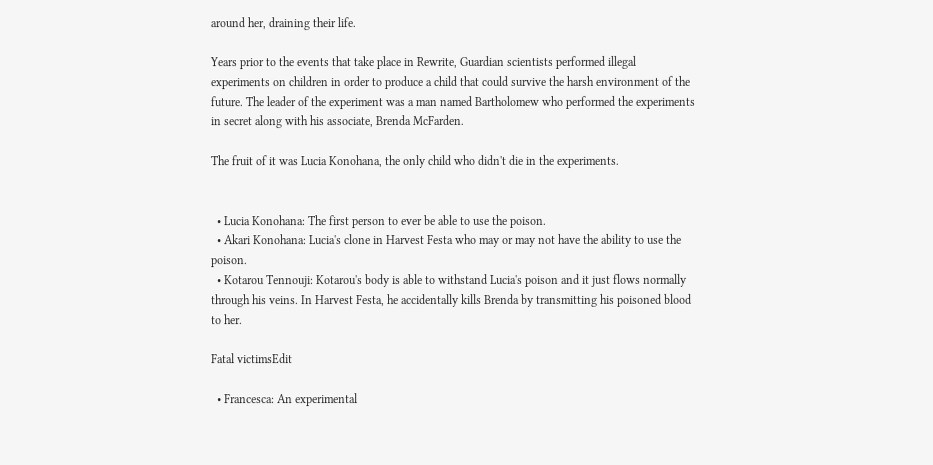around her, draining their life.

Years prior to the events that take place in Rewrite, Guardian scientists performed illegal experiments on children in order to produce a child that could survive the harsh environment of the future. The leader of the experiment was a man named Bartholomew who performed the experiments in secret along with his associate, Brenda McFarden.

The fruit of it was Lucia Konohana, the only child who didn't die in the experiments.


  • Lucia Konohana: The first person to ever be able to use the poison.
  • Akari Konohana: Lucia's clone in Harvest Festa who may or may not have the ability to use the poison.
  • Kotarou Tennouji: Kotarou's body is able to withstand Lucia's poison and it just flows normally through his veins. In Harvest Festa, he accidentally kills Brenda by transmitting his poisoned blood to her.

Fatal victimsEdit

  • Francesca: An experimental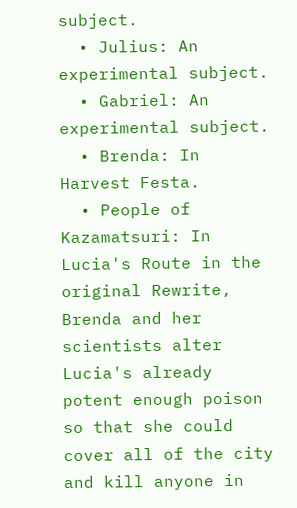subject.
  • Julius: An experimental subject.
  • Gabriel: An experimental subject.
  • Brenda: In Harvest Festa.
  • People of Kazamatsuri: In Lucia's Route in the original Rewrite, Brenda and her scientists alter Lucia's already potent enough poison so that she could cover all of the city and kill anyone in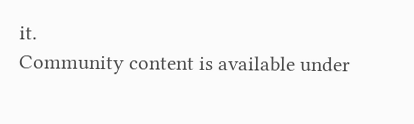it.
Community content is available under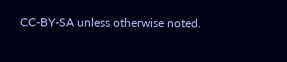CC-BY-SA unless otherwise noted.